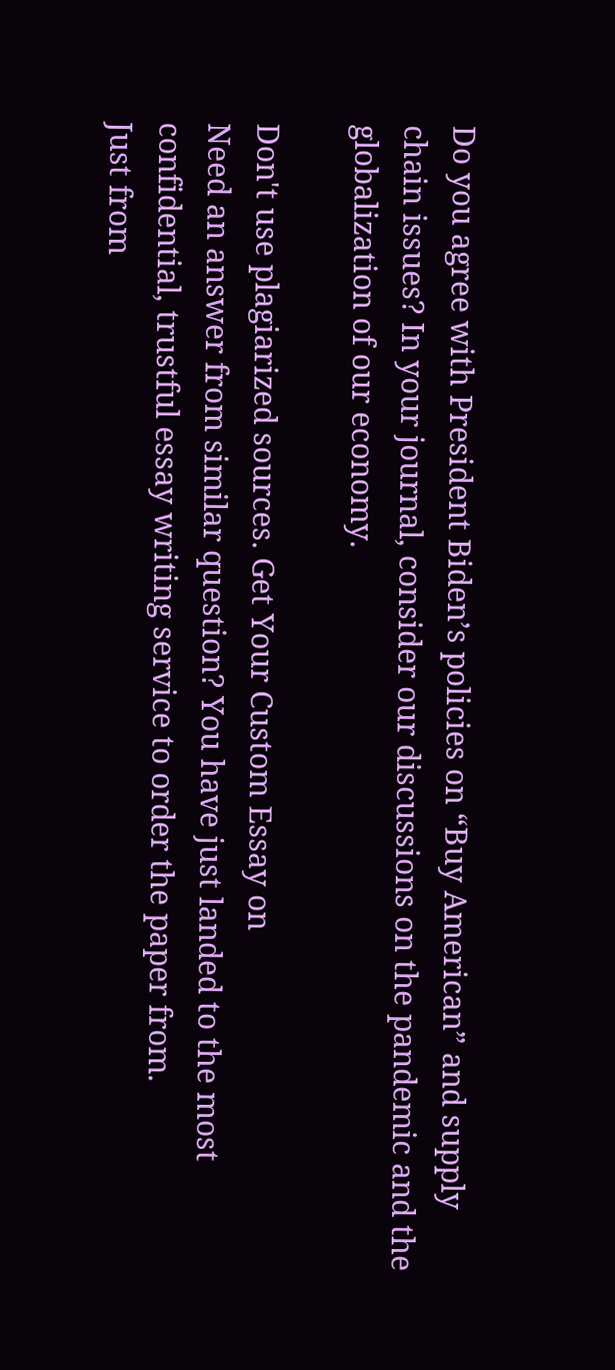Do you agree with President Biden’s policies on “Buy American” and supply chain issues? In your journal, consider our discussions on the pandemic and the globalization of our economy.

Don't use plagiarized sources. Get Your Custom Essay on
Need an answer from similar question? You have just landed to the most confidential, trustful essay writing service to order the paper from.
Just from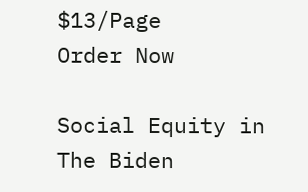$13/Page
Order Now

Social Equity in The Biden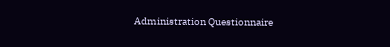Administration Questionnaire